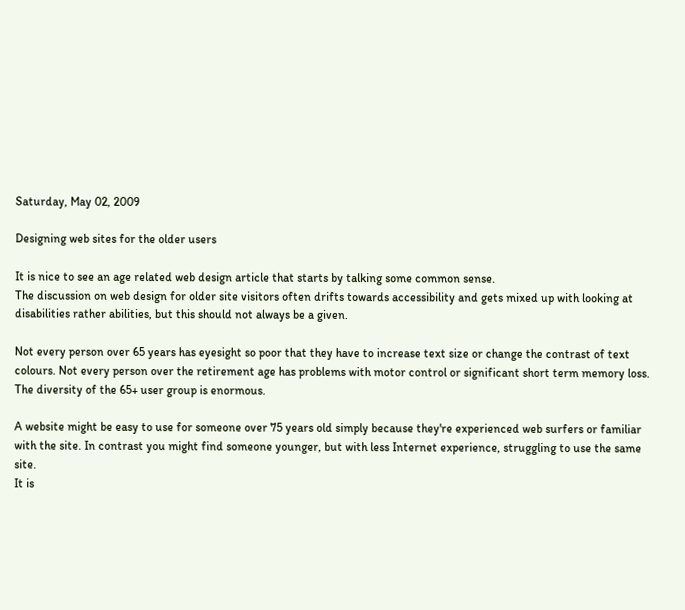Saturday, May 02, 2009

Designing web sites for the older users

It is nice to see an age related web design article that starts by talking some common sense.
The discussion on web design for older site visitors often drifts towards accessibility and gets mixed up with looking at disabilities rather abilities, but this should not always be a given.

Not every person over 65 years has eyesight so poor that they have to increase text size or change the contrast of text colours. Not every person over the retirement age has problems with motor control or significant short term memory loss. The diversity of the 65+ user group is enormous.

A website might be easy to use for someone over 75 years old simply because they're experienced web surfers or familiar with the site. In contrast you might find someone younger, but with less Internet experience, struggling to use the same site.
It is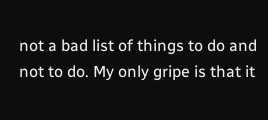not a bad list of things to do and not to do. My only gripe is that it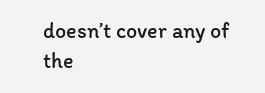doesn’t cover any of the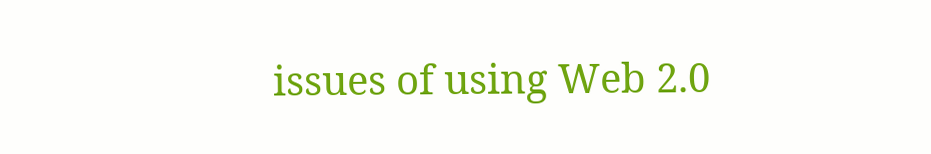issues of using Web 2.0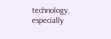technology, especially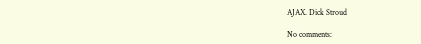AJAX. Dick Stroud

No comments: